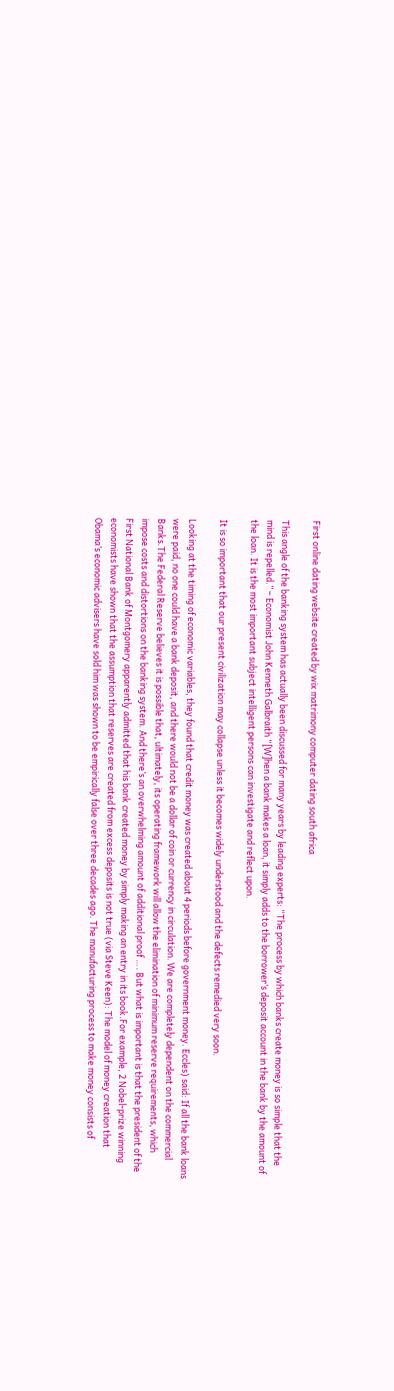First online dating website created by wix matrimony computer dating south africa

This angle of the banking system has actually been discussed for many years by leading experts: “The process by which banks create money is so simple that the mind is repelled.” – Economist John Kenneth Galbraith “[W]hen a bank makes a loan, it simply adds to the borrower’s deposit account in the bank by the amount of the loan. It is the most important subject intelligent persons can investigate and reflect upon.

It is so important that our present civilization may collapse unless it becomes widely understood and the defects remedied very soon.

Looking at the timing of economic variables, they found that credit money was created about 4 periods before government money. Eccles) said: If all the bank loans were paid, no one could have a bank deposit, and there would not be a dollar of coin or currency in circulation. We are completely dependent on the commercial Banks.The Federal Reserve believes it is possible that, ultimately, its operating framework will allow the elimination of minimum reserve requirements, which impose costs and distortions on the banking system. And there’s an overwhelming amount of additional proof …. But what is important is that the president of the First National Bank of Montgomery apparently admitted that his bank created money by simply making an entry in its book.For example, 2 Nobel-prize winning economists have shown that the assumption that reserves are created from excess deposits is not true (via Steve Keen): The model of money creation that Obama’s economic advisers have sold him was shown to be empirically false over three decades ago. The manufacturing process to make money consists of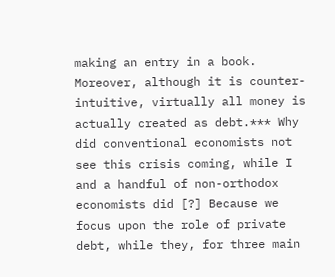making an entry in a book. Moreover, although it is counter-intuitive, virtually all money is actually created as debt.*** Why did conventional economists not see this crisis coming, while I and a handful of non-orthodox economists did [?] Because we focus upon the role of private debt, while they, for three main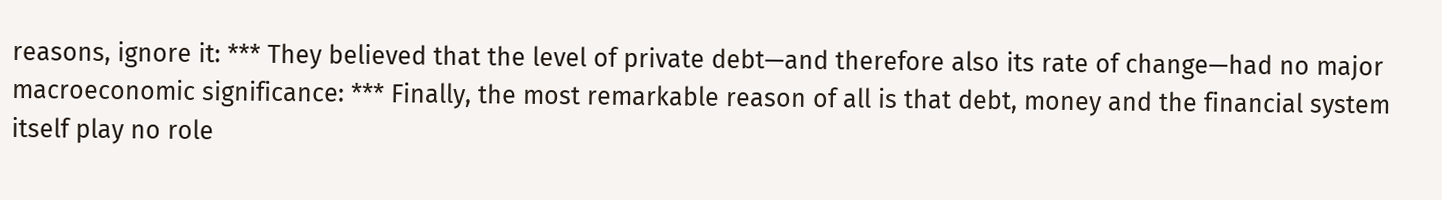reasons, ignore it: *** They believed that the level of private debt—and therefore also its rate of change—had no major macroeconomic significance: *** Finally, the most remarkable reason of all is that debt, money and the financial system itself play no role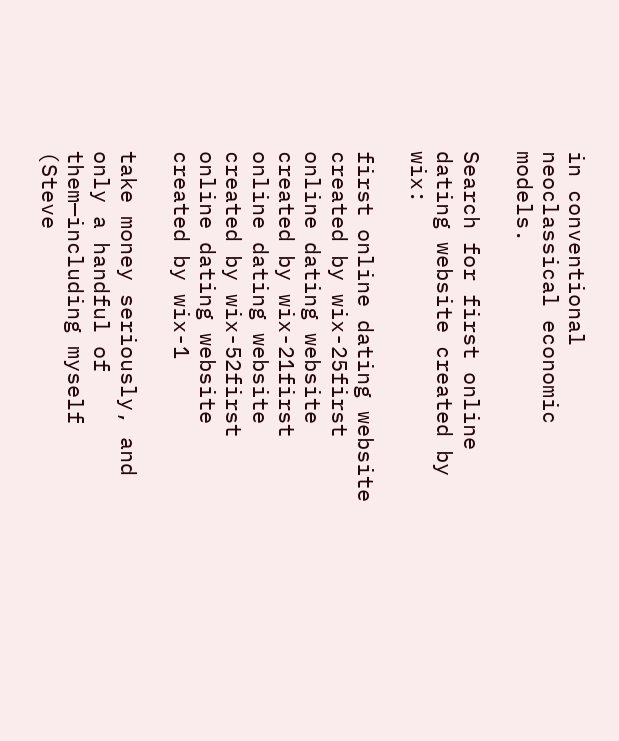in conventional neoclassical economic models.

Search for first online dating website created by wix:

first online dating website created by wix-25first online dating website created by wix-21first online dating website created by wix-52first online dating website created by wix-1

take money seriously, and only a handful of them—including myself (Steve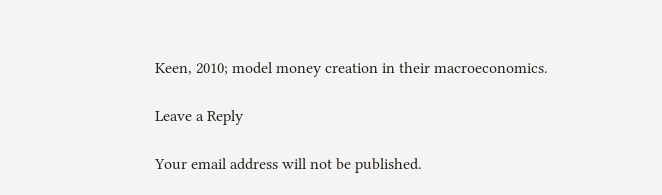Keen, 2010; model money creation in their macroeconomics.

Leave a Reply

Your email address will not be published.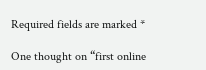Required fields are marked *

One thought on “first online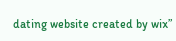dating website created by wix”